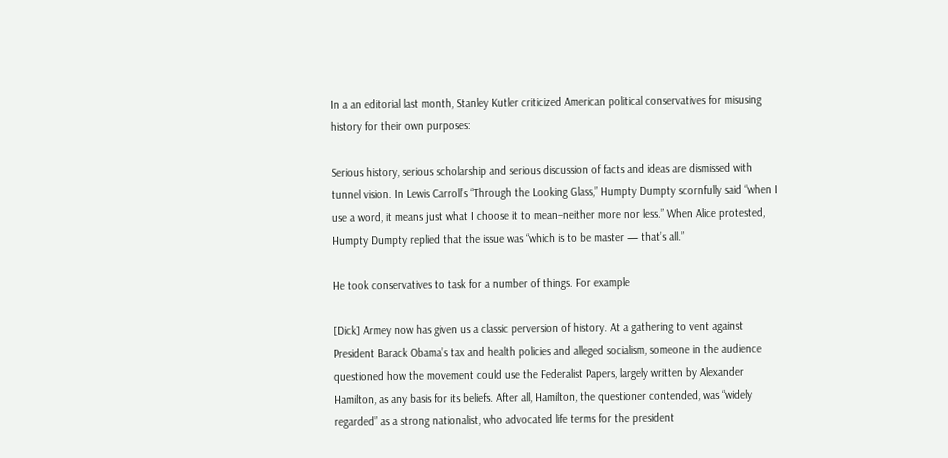In a an editorial last month, Stanley Kutler criticized American political conservatives for misusing history for their own purposes:

Serious history, serious scholarship and serious discussion of facts and ideas are dismissed with tunnel vision. In Lewis Carroll’s “Through the Looking Glass,” Humpty Dumpty scornfully said “when I use a word, it means just what I choose it to mean–neither more nor less.” When Alice protested, Humpty Dumpty replied that the issue was “which is to be master — that’s all.”

He took conservatives to task for a number of things. For example

[Dick] Armey now has given us a classic perversion of history. At a gathering to vent against President Barack Obama’s tax and health policies and alleged socialism, someone in the audience questioned how the movement could use the Federalist Papers, largely written by Alexander Hamilton, as any basis for its beliefs. After all, Hamilton, the questioner contended, was “widely regarded” as a strong nationalist, who advocated life terms for the president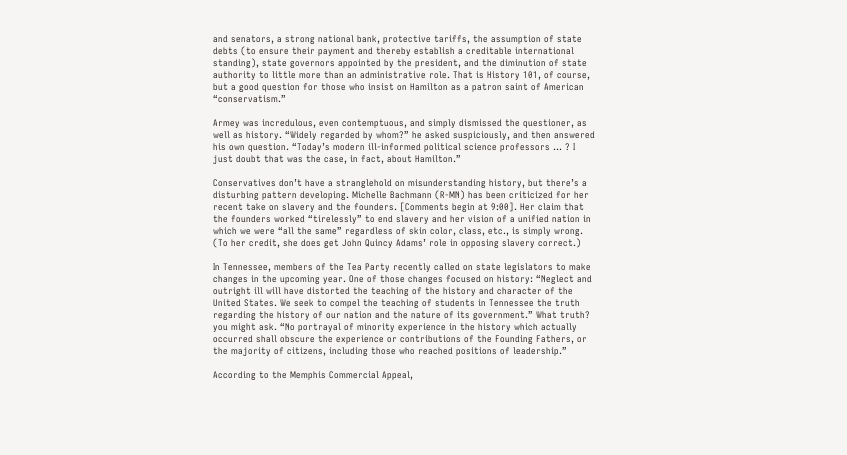and senators, a strong national bank, protective tariffs, the assumption of state debts (to ensure their payment and thereby establish a creditable international standing), state governors appointed by the president, and the diminution of state authority to little more than an administrative role. That is History 101, of course, but a good question for those who insist on Hamilton as a patron saint of American “conservatism.”

Armey was incredulous, even contemptuous, and simply dismissed the questioner, as well as history. “Widely regarded by whom?” he asked suspiciously, and then answered his own question. “Today’s modern ill-informed political science professors … ? I just doubt that was the case, in fact, about Hamilton.”

Conservatives don’t have a stranglehold on misunderstanding history, but there’s a disturbing pattern developing. Michelle Bachmann (R-MN) has been criticized for her recent take on slavery and the founders. [Comments begin at 9:00]. Her claim that the founders worked “tirelessly” to end slavery and her vision of a unified nation in which we were “all the same” regardless of skin color, class, etc., is simply wrong. (To her credit, she does get John Quincy Adams’ role in opposing slavery correct.)

In Tennessee, members of the Tea Party recently called on state legislators to make changes in the upcoming year. One of those changes focused on history: “Neglect and outright ill will have distorted the teaching of the history and character of the United States. We seek to compel the teaching of students in Tennessee the truth regarding the history of our nation and the nature of its government.” What truth? you might ask. “No portrayal of minority experience in the history which actually occurred shall obscure the experience or contributions of the Founding Fathers, or the majority of citizens, including those who reached positions of leadership.”

According to the Memphis Commercial Appeal,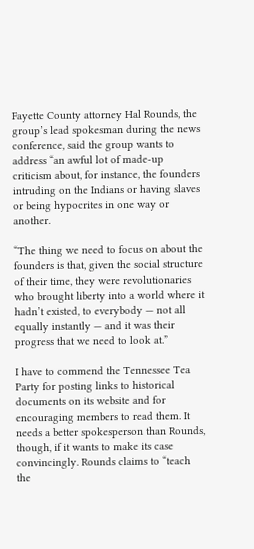Fayette County attorney Hal Rounds, the group’s lead spokesman during the news conference, said the group wants to address “an awful lot of made-up criticism about, for instance, the founders intruding on the Indians or having slaves or being hypocrites in one way or another.

“The thing we need to focus on about the founders is that, given the social structure of their time, they were revolutionaries who brought liberty into a world where it hadn’t existed, to everybody — not all equally instantly — and it was their progress that we need to look at.”

I have to commend the Tennessee Tea Party for posting links to historical documents on its website and for encouraging members to read them. It needs a better spokesperson than Rounds, though, if it wants to make its case convincingly. Rounds claims to “teach the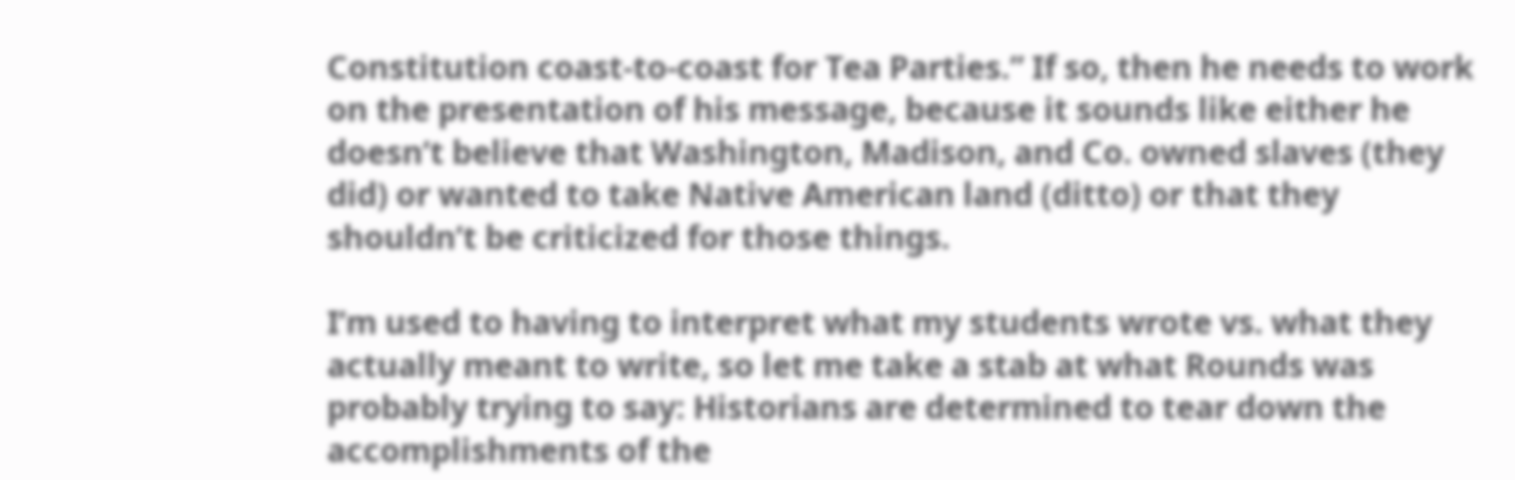Constitution coast-to-coast for Tea Parties.” If so, then he needs to work on the presentation of his message, because it sounds like either he doesn’t believe that Washington, Madison, and Co. owned slaves (they did) or wanted to take Native American land (ditto) or that they shouldn’t be criticized for those things.

I’m used to having to interpret what my students wrote vs. what they actually meant to write, so let me take a stab at what Rounds was probably trying to say: Historians are determined to tear down the accomplishments of the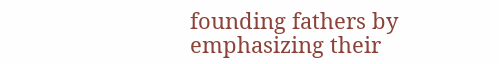founding fathers by emphasizing their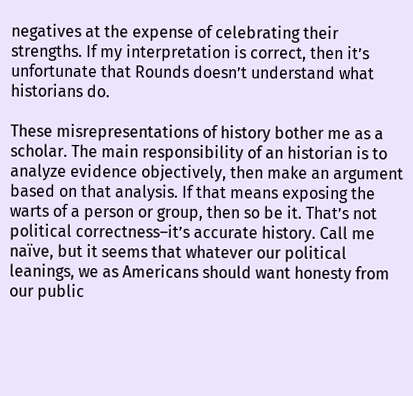negatives at the expense of celebrating their strengths. If my interpretation is correct, then it’s unfortunate that Rounds doesn’t understand what historians do.

These misrepresentations of history bother me as a scholar. The main responsibility of an historian is to analyze evidence objectively, then make an argument based on that analysis. If that means exposing the warts of a person or group, then so be it. That’s not political correctness–it’s accurate history. Call me naïve, but it seems that whatever our political leanings, we as Americans should want honesty from our public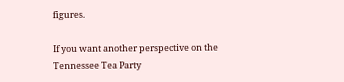figures.

If you want another perspective on the Tennessee Tea Party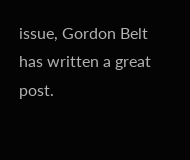issue, Gordon Belt has written a great post.